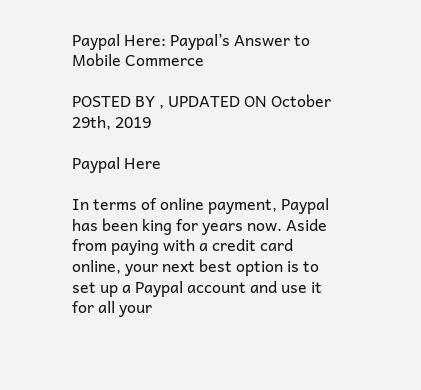Paypal Here: Paypal’s Answer to Mobile Commerce

POSTED BY , UPDATED ON October 29th, 2019

Paypal Here

In terms of online payment, Paypal has been king for years now. Aside from paying with a credit card online, your next best option is to set up a Paypal account and use it for all your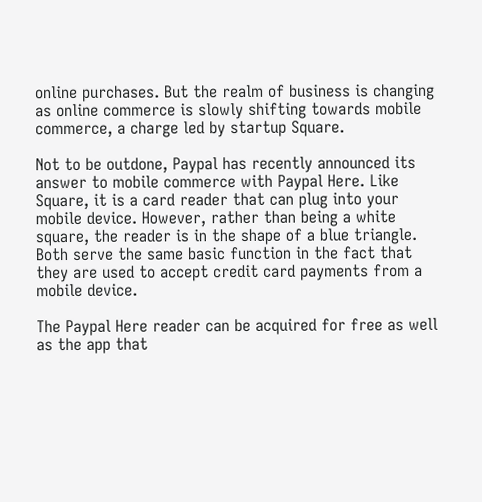online purchases. But the realm of business is changing as online commerce is slowly shifting towards mobile commerce, a charge led by startup Square.

Not to be outdone, Paypal has recently announced its answer to mobile commerce with Paypal Here. Like Square, it is a card reader that can plug into your mobile device. However, rather than being a white square, the reader is in the shape of a blue triangle. Both serve the same basic function in the fact that they are used to accept credit card payments from a mobile device.

The Paypal Here reader can be acquired for free as well as the app that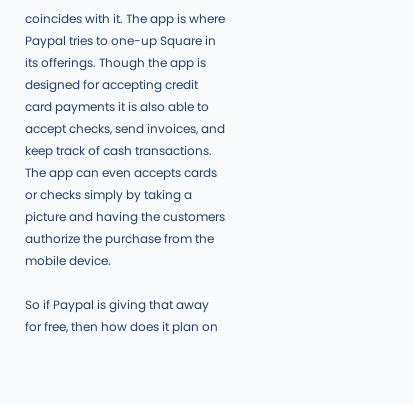coincides with it. The app is where Paypal tries to one-up Square in its offerings. Though the app is designed for accepting credit card payments it is also able to accept checks, send invoices, and keep track of cash transactions. The app can even accepts cards or checks simply by taking a picture and having the customers authorize the purchase from the mobile device.

So if Paypal is giving that away for free, then how does it plan on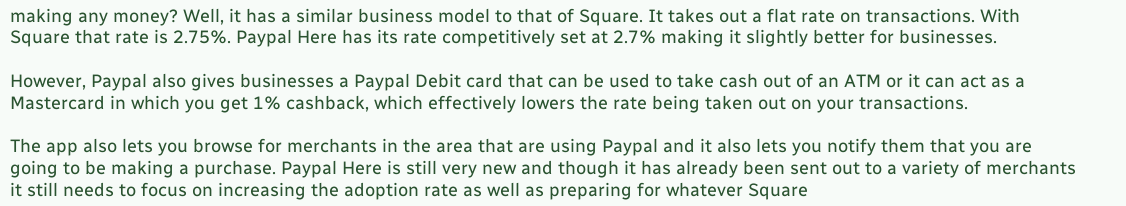making any money? Well, it has a similar business model to that of Square. It takes out a flat rate on transactions. With Square that rate is 2.75%. Paypal Here has its rate competitively set at 2.7% making it slightly better for businesses.

However, Paypal also gives businesses a Paypal Debit card that can be used to take cash out of an ATM or it can act as a Mastercard in which you get 1% cashback, which effectively lowers the rate being taken out on your transactions.

The app also lets you browse for merchants in the area that are using Paypal and it also lets you notify them that you are going to be making a purchase. Paypal Here is still very new and though it has already been sent out to a variety of merchants it still needs to focus on increasing the adoption rate as well as preparing for whatever Square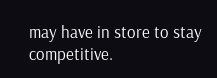may have in store to stay competitive.